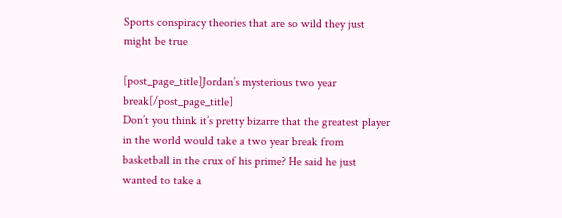Sports conspiracy theories that are so wild they just might be true

[post_page_title]Jordan’s mysterious two year break[/post_page_title]
Don’t you think it’s pretty bizarre that the greatest player in the world would take a two year break from basketball in the crux of his prime? He said he just wanted to take a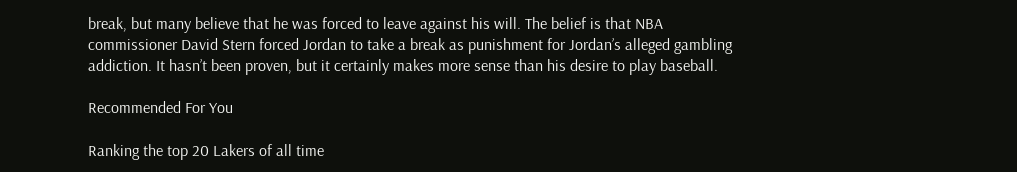break, but many believe that he was forced to leave against his will. The belief is that NBA commissioner David Stern forced Jordan to take a break as punishment for Jordan’s alleged gambling addiction. It hasn’t been proven, but it certainly makes more sense than his desire to play baseball.

Recommended For You

Ranking the top 20 Lakers of all time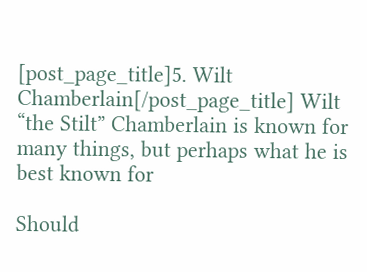[post_page_title]5. Wilt Chamberlain[/post_page_title] Wilt “the Stilt” Chamberlain is known for many things, but perhaps what he is best known for

Should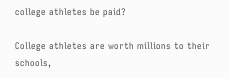college athletes be paid?

College athletes are worth millions to their schools,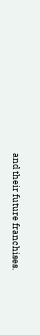and their future franchises.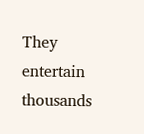They entertain thousands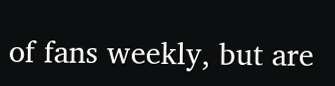of fans weekly, but are